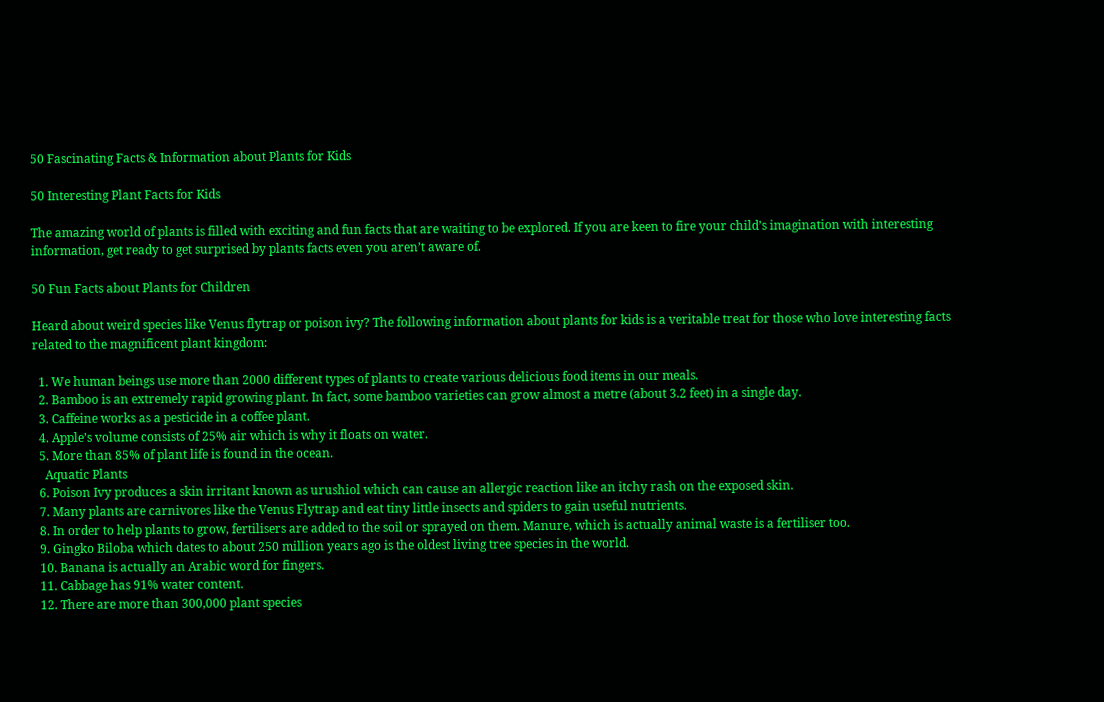50 Fascinating Facts & Information about Plants for Kids

50 Interesting Plant Facts for Kids

The amazing world of plants is filled with exciting and fun facts that are waiting to be explored. If you are keen to fire your child’s imagination with interesting information, get ready to get surprised by plants facts even you aren’t aware of.

50 Fun Facts about Plants for Children

Heard about weird species like Venus flytrap or poison ivy? The following information about plants for kids is a veritable treat for those who love interesting facts related to the magnificent plant kingdom:

  1. We human beings use more than 2000 different types of plants to create various delicious food items in our meals.
  2. Bamboo is an extremely rapid growing plant. In fact, some bamboo varieties can grow almost a metre (about 3.2 feet) in a single day.
  3. Caffeine works as a pesticide in a coffee plant.
  4. Apple’s volume consists of 25% air which is why it floats on water.
  5. More than 85% of plant life is found in the ocean.
    Aquatic Plants
  6. Poison Ivy produces a skin irritant known as urushiol which can cause an allergic reaction like an itchy rash on the exposed skin.
  7. Many plants are carnivores like the Venus Flytrap and eat tiny little insects and spiders to gain useful nutrients.
  8. In order to help plants to grow, fertilisers are added to the soil or sprayed on them. Manure, which is actually animal waste is a fertiliser too.
  9. Gingko Biloba which dates to about 250 million years ago is the oldest living tree species in the world.
  10. Banana is actually an Arabic word for fingers.
  11. Cabbage has 91% water content.
  12. There are more than 300,000 plant species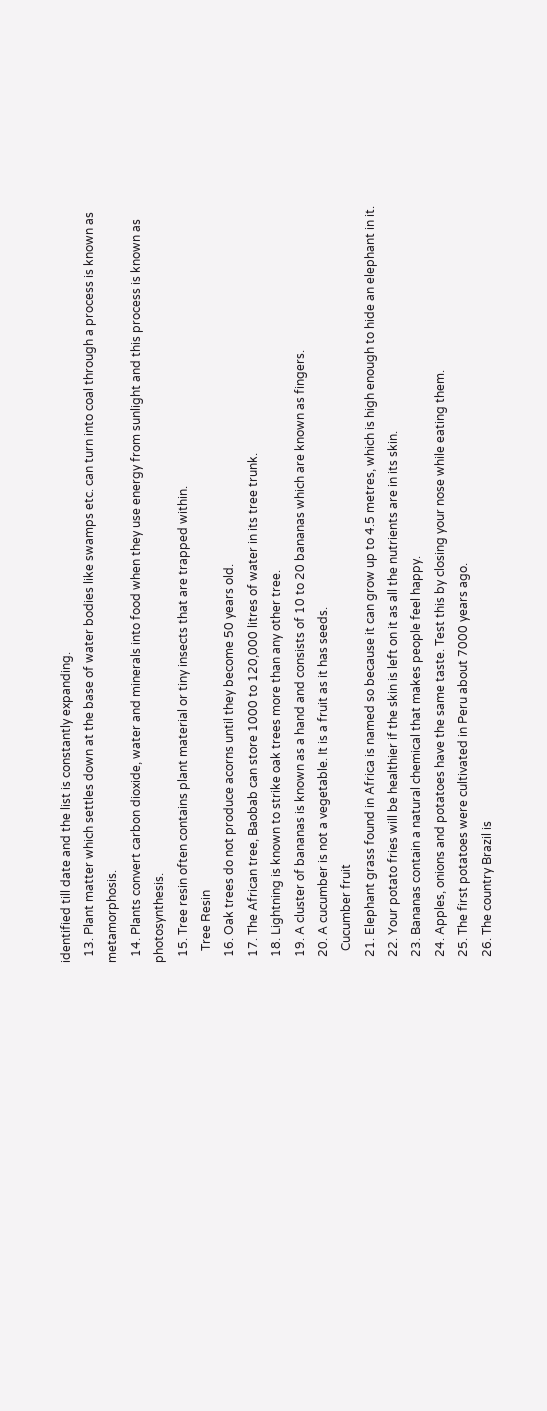identified till date and the list is constantly expanding.
  13. Plant matter which settles down at the base of water bodies like swamps etc. can turn into coal through a process is known as metamorphosis.
  14. Plants convert carbon dioxide, water and minerals into food when they use energy from sunlight and this process is known as photosynthesis.
  15. Tree resin often contains plant material or tiny insects that are trapped within.
    Tree Resin
  16. Oak trees do not produce acorns until they become 50 years old.
  17. The African tree, Baobab can store 1000 to 120,000 litres of water in its tree trunk.
  18. Lightning is known to strike oak trees more than any other tree.
  19. A cluster of bananas is known as a hand and consists of 10 to 20 bananas which are known as fingers.
  20. A cucumber is not a vegetable. It is a fruit as it has seeds.
    Cucumber fruit
  21. Elephant grass found in Africa is named so because it can grow up to 4.5 metres, which is high enough to hide an elephant in it.
  22. Your potato fries will be healthier if the skin is left on it as all the nutrients are in its skin.
  23. Bananas contain a natural chemical that makes people feel happy.
  24. Apples, onions and potatoes have the same taste. Test this by closing your nose while eating them.
  25. The first potatoes were cultivated in Peru about 7000 years ago.
  26. The country Brazil is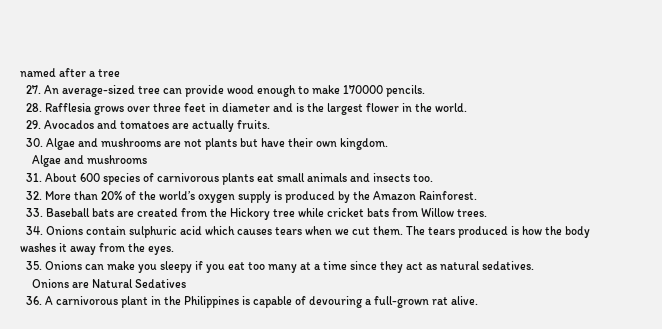named after a tree
  27. An average-sized tree can provide wood enough to make 170000 pencils.
  28. Rafflesia grows over three feet in diameter and is the largest flower in the world.
  29. Avocados and tomatoes are actually fruits.
  30. Algae and mushrooms are not plants but have their own kingdom.
    Algae and mushrooms
  31. About 600 species of carnivorous plants eat small animals and insects too.
  32. More than 20% of the world’s oxygen supply is produced by the Amazon Rainforest.
  33. Baseball bats are created from the Hickory tree while cricket bats from Willow trees.
  34. Onions contain sulphuric acid which causes tears when we cut them. The tears produced is how the body washes it away from the eyes.
  35. Onions can make you sleepy if you eat too many at a time since they act as natural sedatives.
    Onions are Natural Sedatives
  36. A carnivorous plant in the Philippines is capable of devouring a full-grown rat alive.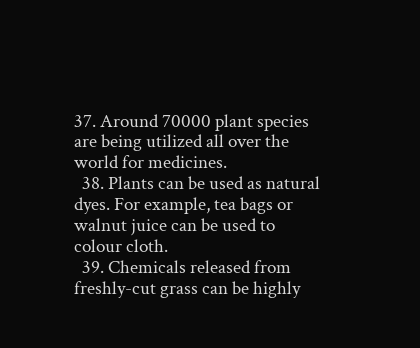37. Around 70000 plant species are being utilized all over the world for medicines.
  38. Plants can be used as natural dyes. For example, tea bags or walnut juice can be used to colour cloth.
  39. Chemicals released from freshly-cut grass can be highly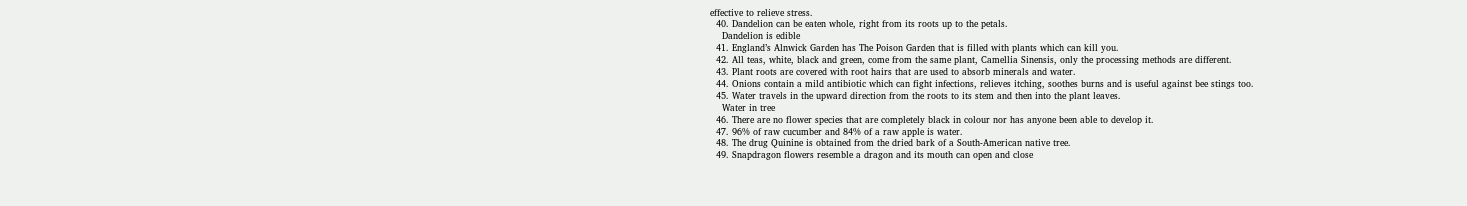effective to relieve stress.
  40. Dandelion can be eaten whole, right from its roots up to the petals.
    Dandelion is edible
  41. England’s Alnwick Garden has The Poison Garden that is filled with plants which can kill you.
  42. All teas, white, black and green, come from the same plant, Camellia Sinensis, only the processing methods are different.
  43. Plant roots are covered with root hairs that are used to absorb minerals and water.
  44. Onions contain a mild antibiotic which can fight infections, relieves itching, soothes burns and is useful against bee stings too.
  45. Water travels in the upward direction from the roots to its stem and then into the plant leaves.
    Water in tree
  46. There are no flower species that are completely black in colour nor has anyone been able to develop it.
  47. 96% of raw cucumber and 84% of a raw apple is water.
  48. The drug Quinine is obtained from the dried bark of a South-American native tree.
  49. Snapdragon flowers resemble a dragon and its mouth can open and close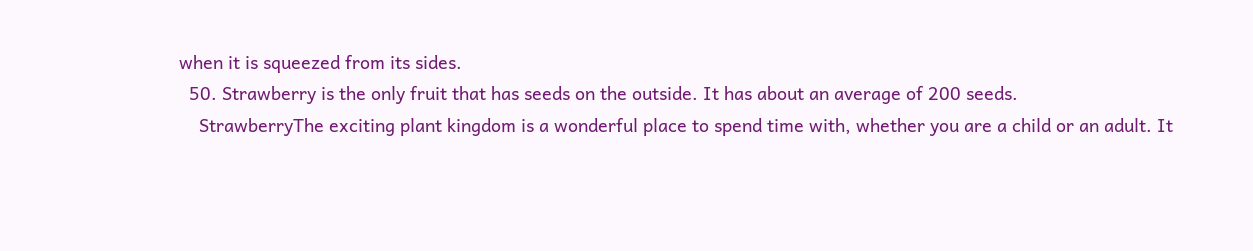when it is squeezed from its sides.
  50. Strawberry is the only fruit that has seeds on the outside. It has about an average of 200 seeds.
    StrawberryThe exciting plant kingdom is a wonderful place to spend time with, whether you are a child or an adult. It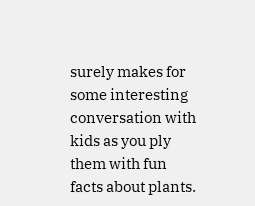surely makes for some interesting conversation with kids as you ply them with fun facts about plants.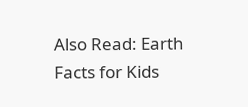Also Read: Earth Facts for Kids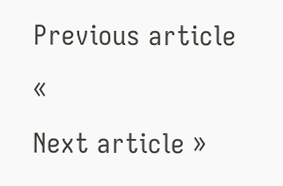Previous article «
Next article »